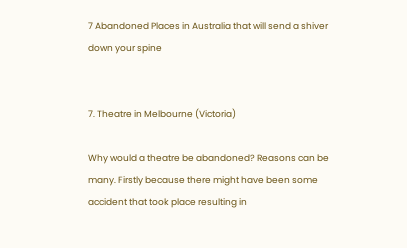7 Abandoned Places in Australia that will send a shiver down your spine


7. Theatre in Melbourne (Victoria)

Why would a theatre be abandoned? Reasons can be many. Firstly because there might have been some accident that took place resulting in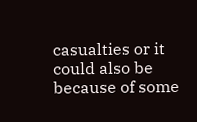casualties or it could also be because of some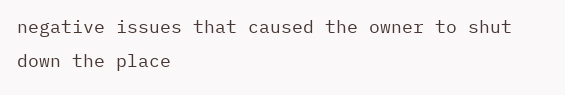negative issues that caused the owner to shut down the place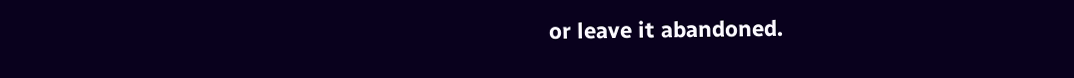or leave it abandoned.